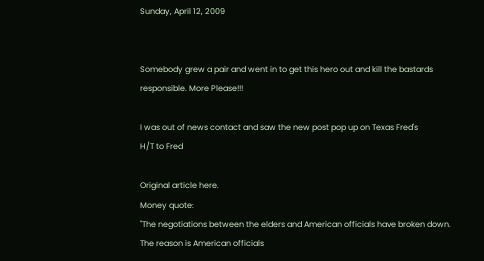Sunday, April 12, 2009


Somebody grew a pair and went in to get this hero out and kill the bastards responsible. More Please!!!

I was out of news contact and saw the new post pop up on Texas Fred's
H/T to Fred

Original article here.
Money quote:
"The negotiations between the elders and American officials have broken down. The reason is American officials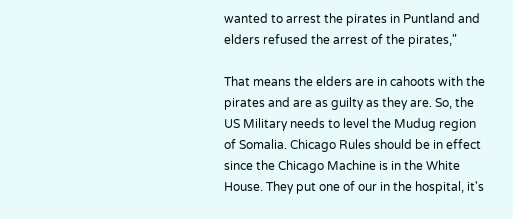wanted to arrest the pirates in Puntland and elders refused the arrest of the pirates,"

That means the elders are in cahoots with the pirates and are as guilty as they are. So, the US Military needs to level the Mudug region of Somalia. Chicago Rules should be in effect since the Chicago Machine is in the White House. They put one of our in the hospital, it's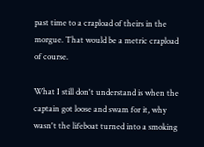past time to a crapload of theirs in the morgue. That would be a metric crapload of course.

What I still don't understand is when the captain got loose and swam for it, why wasn't the lifeboat turned into a smoking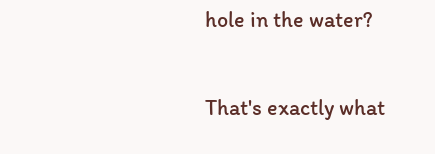hole in the water?

That's exactly what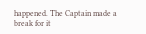happened. The Captain made a break for it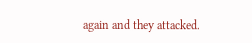again and they attacked.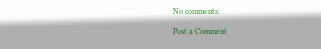No comments:

Post a Comment